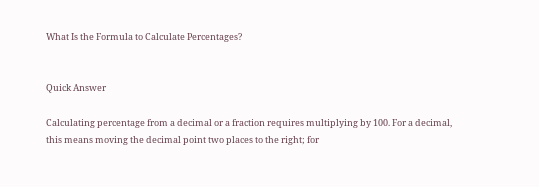What Is the Formula to Calculate Percentages?


Quick Answer

Calculating percentage from a decimal or a fraction requires multiplying by 100. For a decimal, this means moving the decimal point two places to the right; for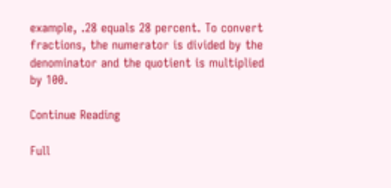example, .28 equals 28 percent. To convert fractions, the numerator is divided by the denominator and the quotient is multiplied by 100.

Continue Reading

Full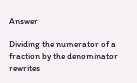Answer

Dividing the numerator of a fraction by the denominator rewrites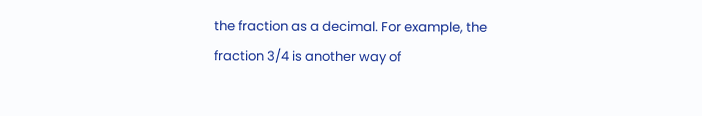the fraction as a decimal. For example, the fraction 3/4 is another way of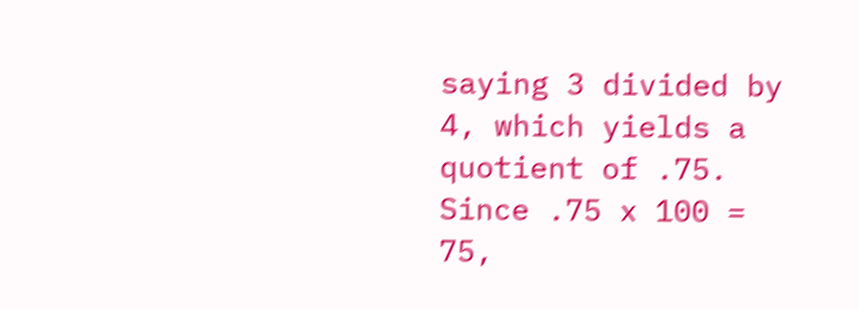saying 3 divided by 4, which yields a quotient of .75. Since .75 x 100 = 75,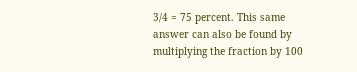3/4 = 75 percent. This same answer can also be found by multiplying the fraction by 100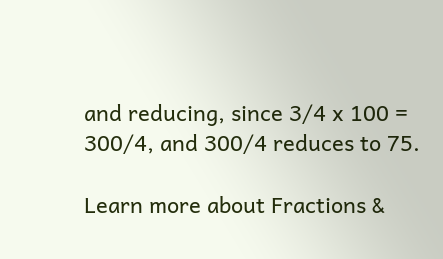and reducing, since 3/4 x 100 = 300/4, and 300/4 reduces to 75.

Learn more about Fractions &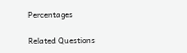Percentages

Related Questions